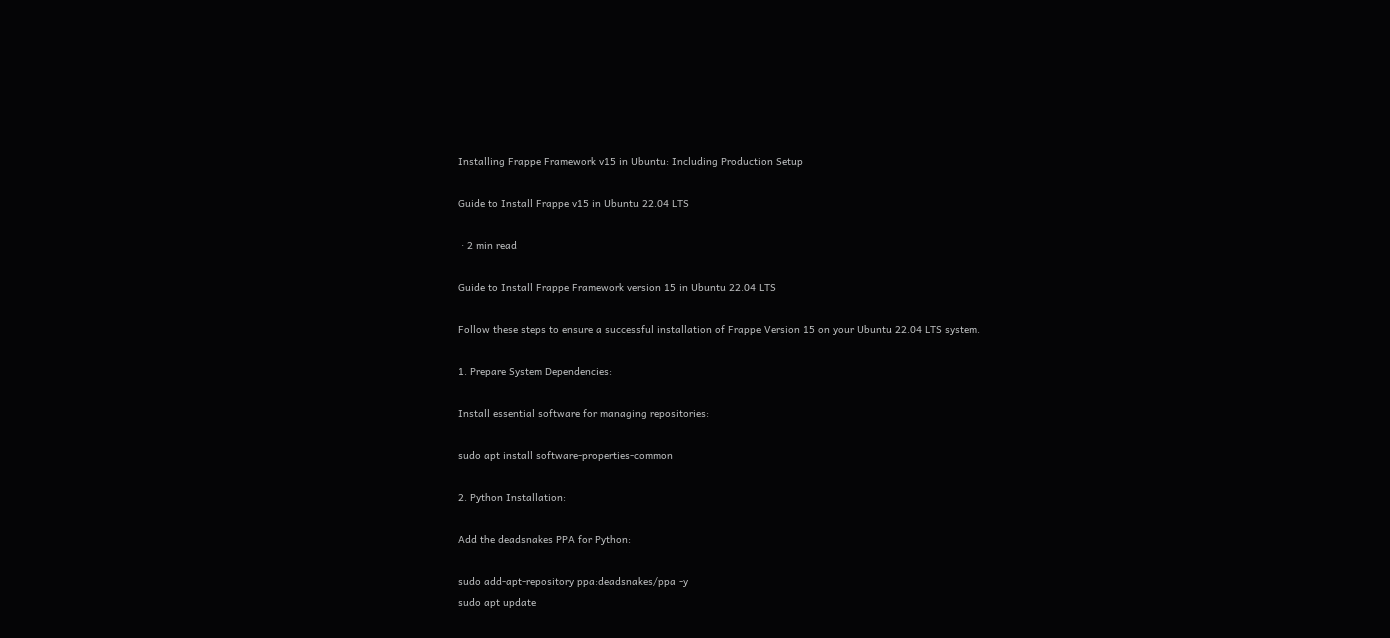Installing Frappe Framework v15 in Ubuntu: Including Production Setup

Guide to Install Frappe v15 in Ubuntu 22.04 LTS

 · 2 min read

Guide to Install Frappe Framework version 15 in Ubuntu 22.04 LTS

Follow these steps to ensure a successful installation of Frappe Version 15 on your Ubuntu 22.04 LTS system.

1. Prepare System Dependencies:

Install essential software for managing repositories:

sudo apt install software-properties-common

2. Python Installation:

Add the deadsnakes PPA for Python:

sudo add-apt-repository ppa:deadsnakes/ppa -y
sudo apt update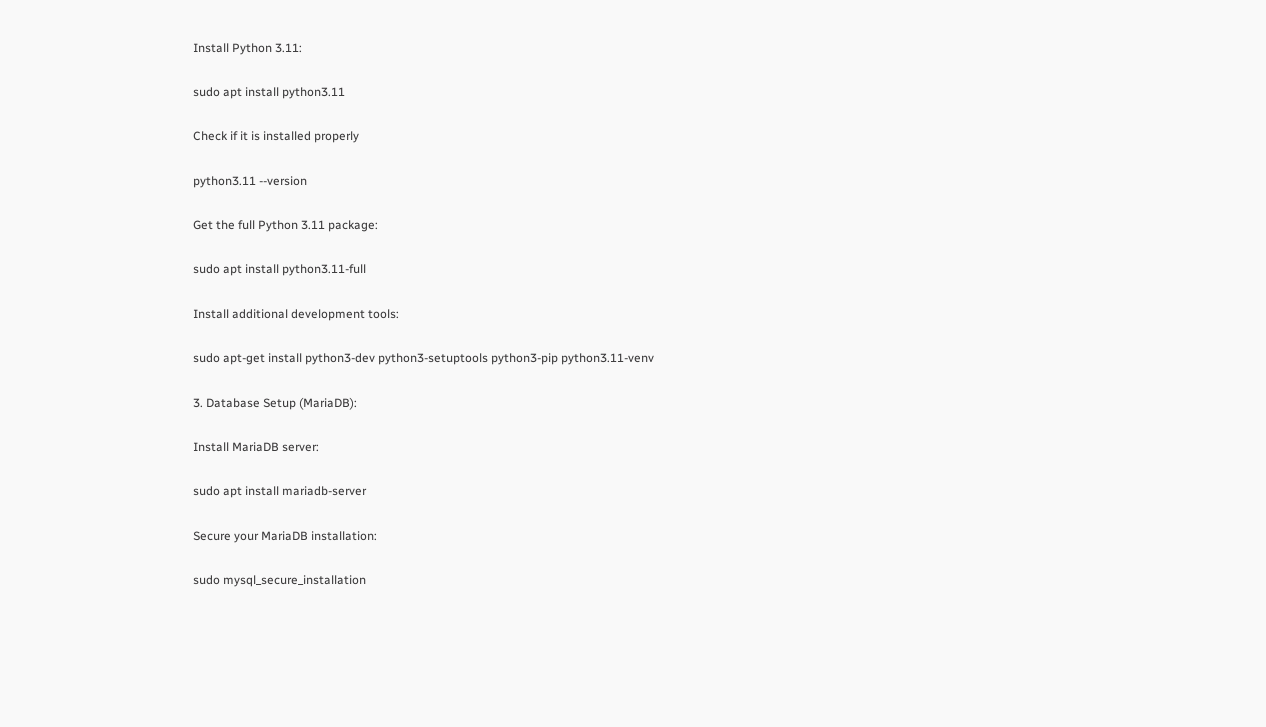Install Python 3.11:

sudo apt install python3.11

Check if it is installed properly

python3.11 --version

Get the full Python 3.11 package:

sudo apt install python3.11-full

Install additional development tools:

sudo apt-get install python3-dev python3-setuptools python3-pip python3.11-venv

3. Database Setup (MariaDB):

Install MariaDB server:

sudo apt install mariadb-server

Secure your MariaDB installation:

sudo mysql_secure_installation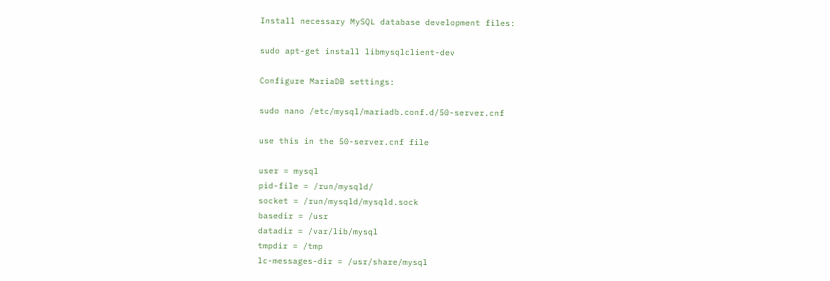Install necessary MySQL database development files:

sudo apt-get install libmysqlclient-dev

Configure MariaDB settings:

sudo nano /etc/mysql/mariadb.conf.d/50-server.cnf

use this in the 50-server.cnf file

user = mysql
pid-file = /run/mysqld/
socket = /run/mysqld/mysqld.sock
basedir = /usr
datadir = /var/lib/mysql
tmpdir = /tmp
lc-messages-dir = /usr/share/mysql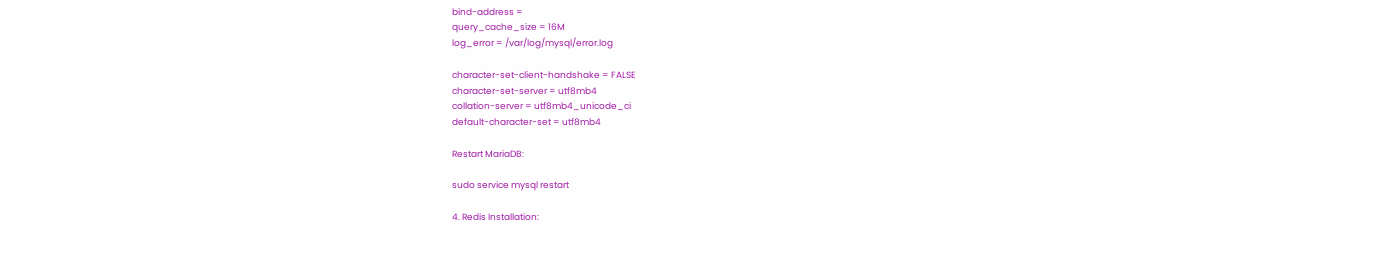bind-address =
query_cache_size = 16M
log_error = /var/log/mysql/error.log

character-set-client-handshake = FALSE
character-set-server = utf8mb4
collation-server = utf8mb4_unicode_ci
default-character-set = utf8mb4

Restart MariaDB:

sudo service mysql restart

4. Redis Installation: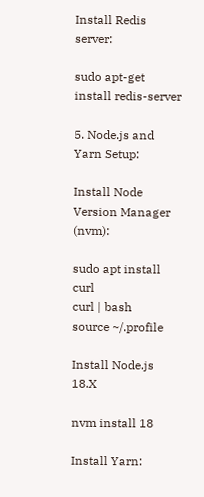Install Redis server:

sudo apt-get install redis-server

5. Node.js and Yarn Setup:

Install Node Version Manager (nvm):

sudo apt install curl
curl | bash
source ~/.profile

Install Node.js 18.X

nvm install 18

Install Yarn: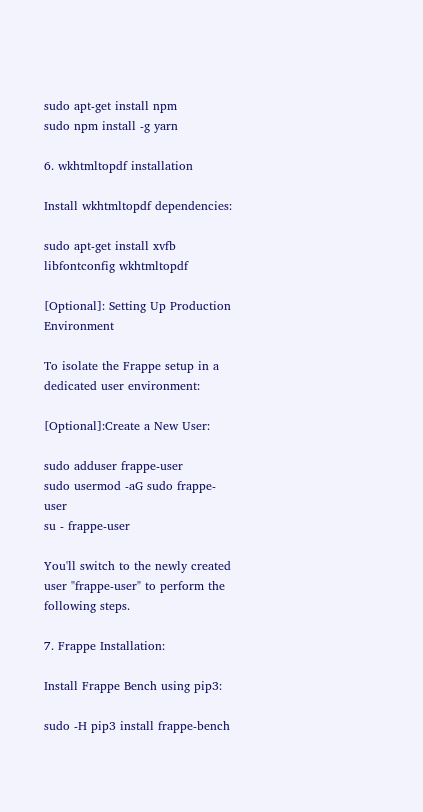sudo apt-get install npm
sudo npm install -g yarn

6. wkhtmltopdf installation

Install wkhtmltopdf dependencies:

sudo apt-get install xvfb libfontconfig wkhtmltopdf

[Optional]: Setting Up Production Environment

To isolate the Frappe setup in a dedicated user environment:

[Optional]:Create a New User:

sudo adduser frappe-user
sudo usermod -aG sudo frappe-user
su - frappe-user

You'll switch to the newly created user "frappe-user" to perform the following steps.

7. Frappe Installation:

Install Frappe Bench using pip3:

sudo -H pip3 install frappe-bench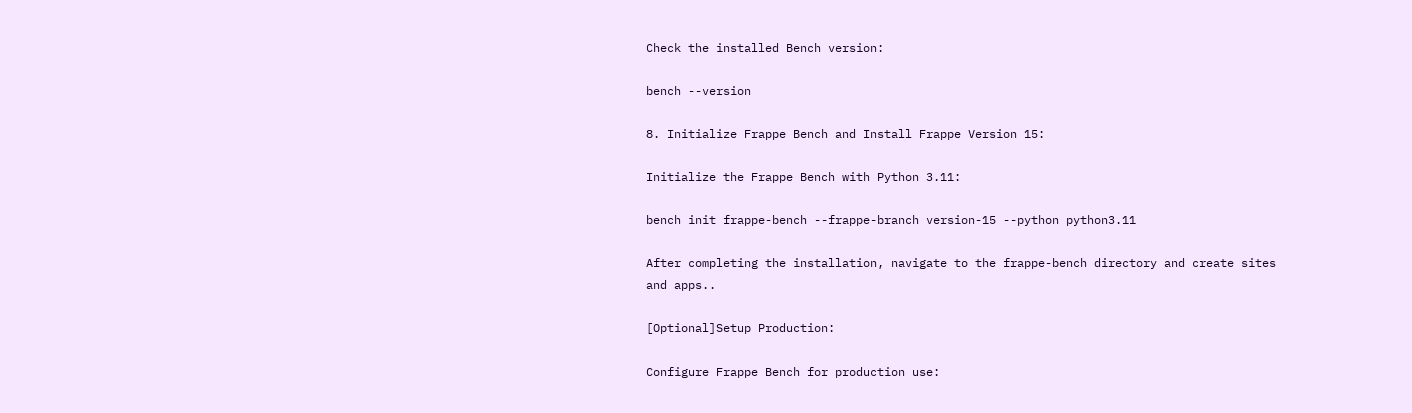Check the installed Bench version:

bench --version

8. Initialize Frappe Bench and Install Frappe Version 15:

Initialize the Frappe Bench with Python 3.11:

bench init frappe-bench --frappe-branch version-15 --python python3.11

After completing the installation, navigate to the frappe-bench directory and create sites and apps..

[Optional]Setup Production:

Configure Frappe Bench for production use: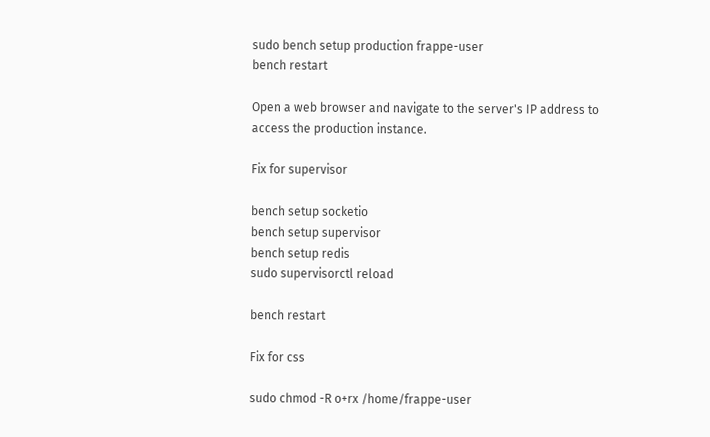sudo bench setup production frappe-user
bench restart

Open a web browser and navigate to the server's IP address to access the production instance.

Fix for supervisor

bench setup socketio
bench setup supervisor
bench setup redis
sudo supervisorctl reload

bench restart

Fix for css

sudo chmod -R o+rx /home/frappe-user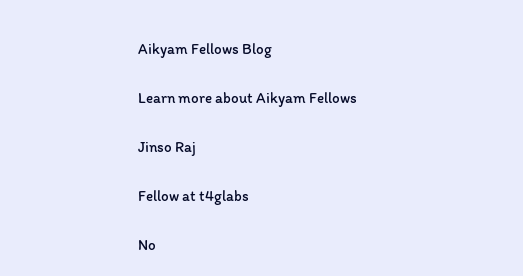Aikyam Fellows Blog

Learn more about Aikyam Fellows

Jinso Raj

Fellow at t4glabs

No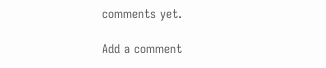comments yet.

Add a comment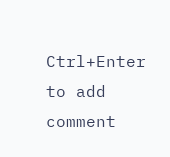Ctrl+Enter to add comment